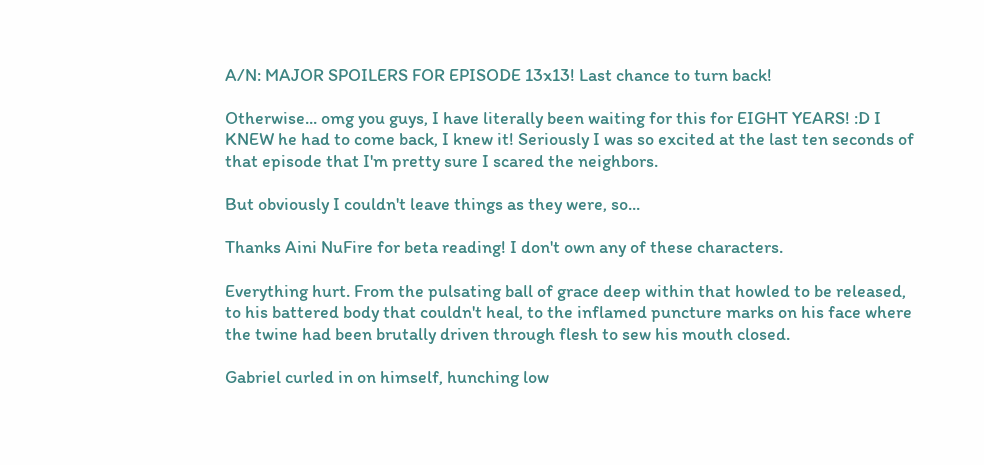A/N: MAJOR SPOILERS FOR EPISODE 13x13! Last chance to turn back!

Otherwise... omg you guys, I have literally been waiting for this for EIGHT YEARS! :D I KNEW he had to come back, I knew it! Seriously I was so excited at the last ten seconds of that episode that I'm pretty sure I scared the neighbors.

But obviously I couldn't leave things as they were, so...

Thanks Aini NuFire for beta reading! I don't own any of these characters.

Everything hurt. From the pulsating ball of grace deep within that howled to be released, to his battered body that couldn't heal, to the inflamed puncture marks on his face where the twine had been brutally driven through flesh to sew his mouth closed.

Gabriel curled in on himself, hunching low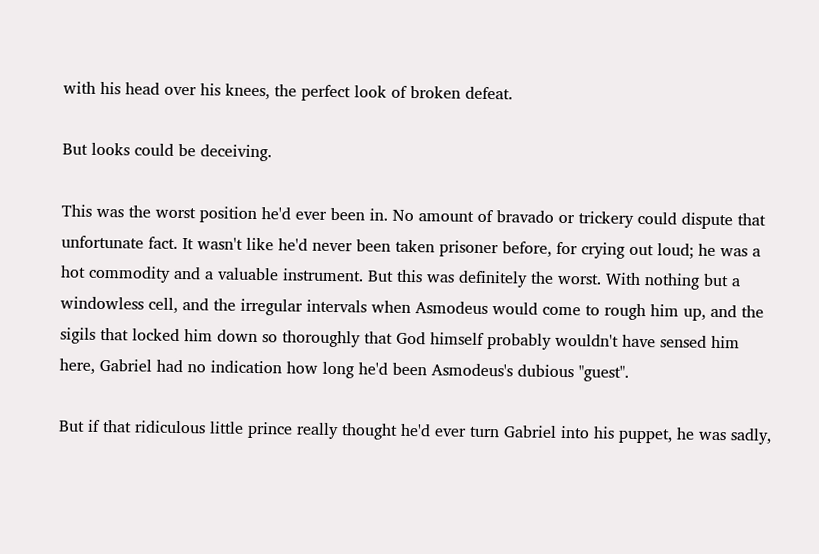with his head over his knees, the perfect look of broken defeat.

But looks could be deceiving.

This was the worst position he'd ever been in. No amount of bravado or trickery could dispute that unfortunate fact. It wasn't like he'd never been taken prisoner before, for crying out loud; he was a hot commodity and a valuable instrument. But this was definitely the worst. With nothing but a windowless cell, and the irregular intervals when Asmodeus would come to rough him up, and the sigils that locked him down so thoroughly that God himself probably wouldn't have sensed him here, Gabriel had no indication how long he'd been Asmodeus's dubious "guest".

But if that ridiculous little prince really thought he'd ever turn Gabriel into his puppet, he was sadly,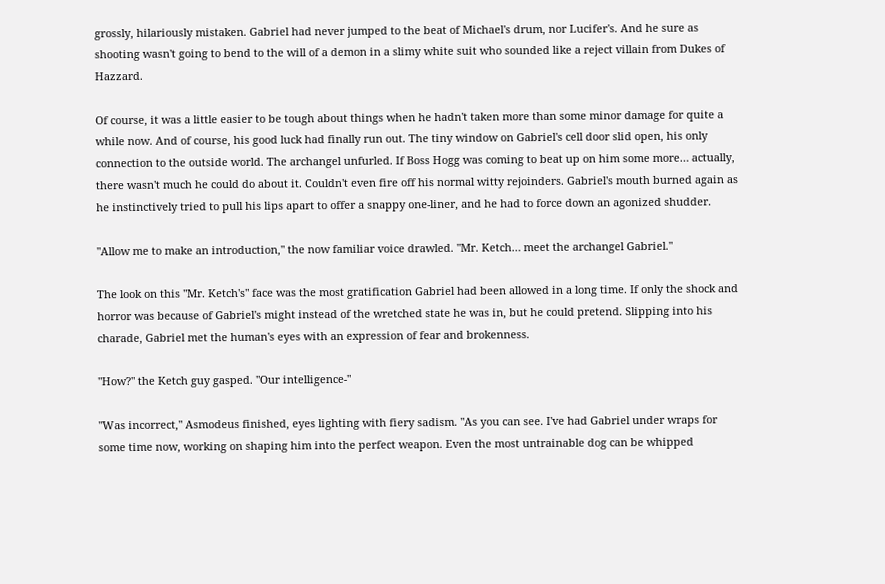grossly, hilariously mistaken. Gabriel had never jumped to the beat of Michael's drum, nor Lucifer's. And he sure as shooting wasn't going to bend to the will of a demon in a slimy white suit who sounded like a reject villain from Dukes of Hazzard.

Of course, it was a little easier to be tough about things when he hadn't taken more than some minor damage for quite a while now. And of course, his good luck had finally run out. The tiny window on Gabriel's cell door slid open, his only connection to the outside world. The archangel unfurled. If Boss Hogg was coming to beat up on him some more… actually, there wasn't much he could do about it. Couldn't even fire off his normal witty rejoinders. Gabriel's mouth burned again as he instinctively tried to pull his lips apart to offer a snappy one-liner, and he had to force down an agonized shudder.

"Allow me to make an introduction," the now familiar voice drawled. "Mr. Ketch… meet the archangel Gabriel."

The look on this "Mr. Ketch's" face was the most gratification Gabriel had been allowed in a long time. If only the shock and horror was because of Gabriel's might instead of the wretched state he was in, but he could pretend. Slipping into his charade, Gabriel met the human's eyes with an expression of fear and brokenness.

"How?" the Ketch guy gasped. "Our intelligence-"

"Was incorrect," Asmodeus finished, eyes lighting with fiery sadism. "As you can see. I've had Gabriel under wraps for some time now, working on shaping him into the perfect weapon. Even the most untrainable dog can be whipped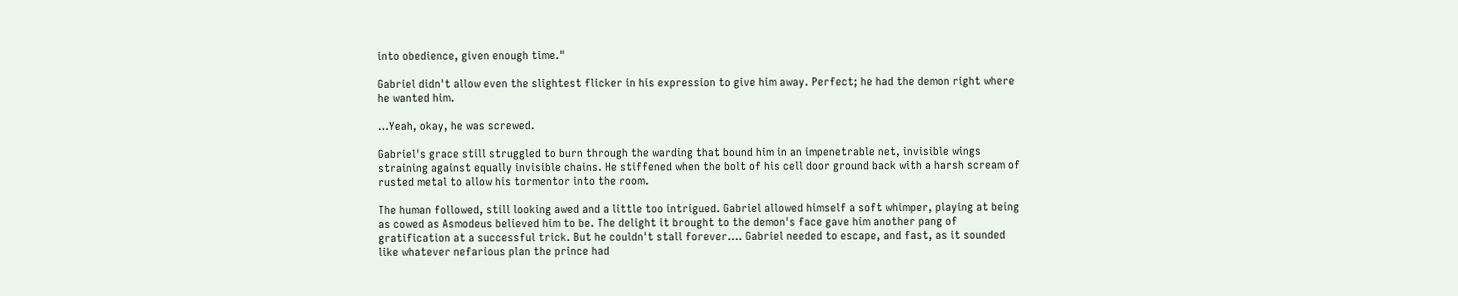into obedience, given enough time."

Gabriel didn't allow even the slightest flicker in his expression to give him away. Perfect; he had the demon right where he wanted him.

…Yeah, okay, he was screwed.

Gabriel's grace still struggled to burn through the warding that bound him in an impenetrable net, invisible wings straining against equally invisible chains. He stiffened when the bolt of his cell door ground back with a harsh scream of rusted metal to allow his tormentor into the room.

The human followed, still looking awed and a little too intrigued. Gabriel allowed himself a soft whimper, playing at being as cowed as Asmodeus believed him to be. The delight it brought to the demon's face gave him another pang of gratification at a successful trick. But he couldn't stall forever…. Gabriel needed to escape, and fast, as it sounded like whatever nefarious plan the prince had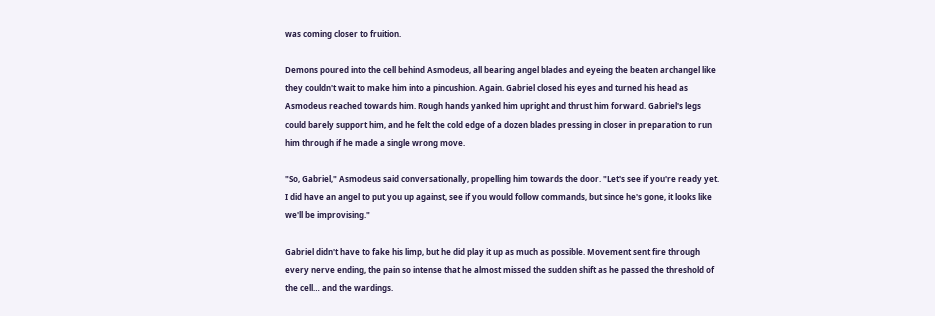was coming closer to fruition.

Demons poured into the cell behind Asmodeus, all bearing angel blades and eyeing the beaten archangel like they couldn't wait to make him into a pincushion. Again. Gabriel closed his eyes and turned his head as Asmodeus reached towards him. Rough hands yanked him upright and thrust him forward. Gabriel's legs could barely support him, and he felt the cold edge of a dozen blades pressing in closer in preparation to run him through if he made a single wrong move.

"So, Gabriel," Asmodeus said conversationally, propelling him towards the door. "Let's see if you're ready yet. I did have an angel to put you up against, see if you would follow commands, but since he's gone, it looks like we'll be improvising."

Gabriel didn't have to fake his limp, but he did play it up as much as possible. Movement sent fire through every nerve ending, the pain so intense that he almost missed the sudden shift as he passed the threshold of the cell… and the wardings.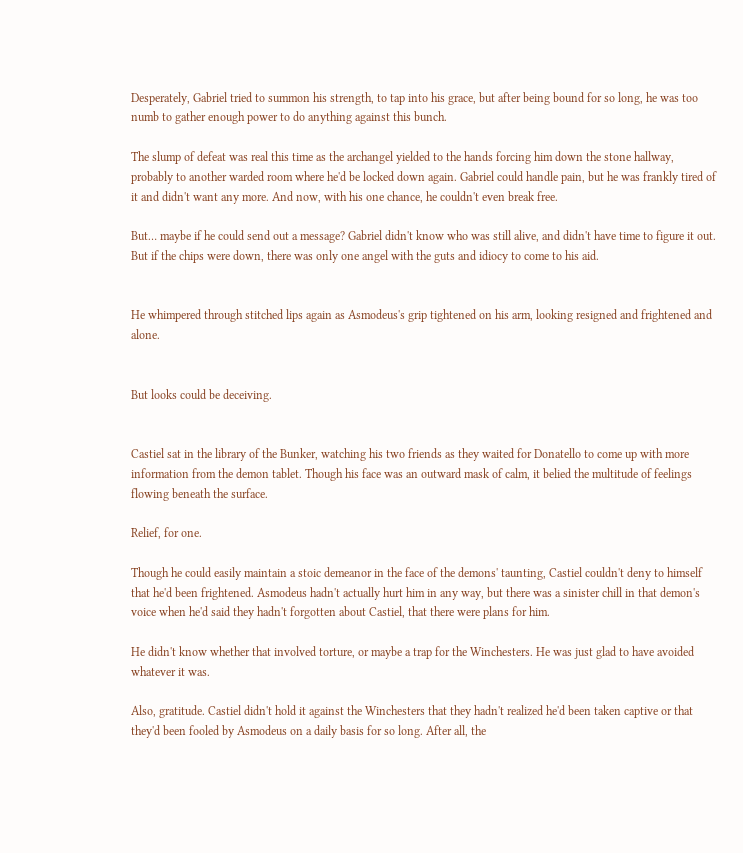Desperately, Gabriel tried to summon his strength, to tap into his grace, but after being bound for so long, he was too numb to gather enough power to do anything against this bunch.

The slump of defeat was real this time as the archangel yielded to the hands forcing him down the stone hallway, probably to another warded room where he'd be locked down again. Gabriel could handle pain, but he was frankly tired of it and didn't want any more. And now, with his one chance, he couldn't even break free.

But… maybe if he could send out a message? Gabriel didn't know who was still alive, and didn't have time to figure it out. But if the chips were down, there was only one angel with the guts and idiocy to come to his aid.


He whimpered through stitched lips again as Asmodeus's grip tightened on his arm, looking resigned and frightened and alone.


But looks could be deceiving.


Castiel sat in the library of the Bunker, watching his two friends as they waited for Donatello to come up with more information from the demon tablet. Though his face was an outward mask of calm, it belied the multitude of feelings flowing beneath the surface.

Relief, for one.

Though he could easily maintain a stoic demeanor in the face of the demons' taunting, Castiel couldn't deny to himself that he'd been frightened. Asmodeus hadn't actually hurt him in any way, but there was a sinister chill in that demon's voice when he'd said they hadn't forgotten about Castiel, that there were plans for him.

He didn't know whether that involved torture, or maybe a trap for the Winchesters. He was just glad to have avoided whatever it was.

Also, gratitude. Castiel didn't hold it against the Winchesters that they hadn't realized he'd been taken captive or that they'd been fooled by Asmodeus on a daily basis for so long. After all, the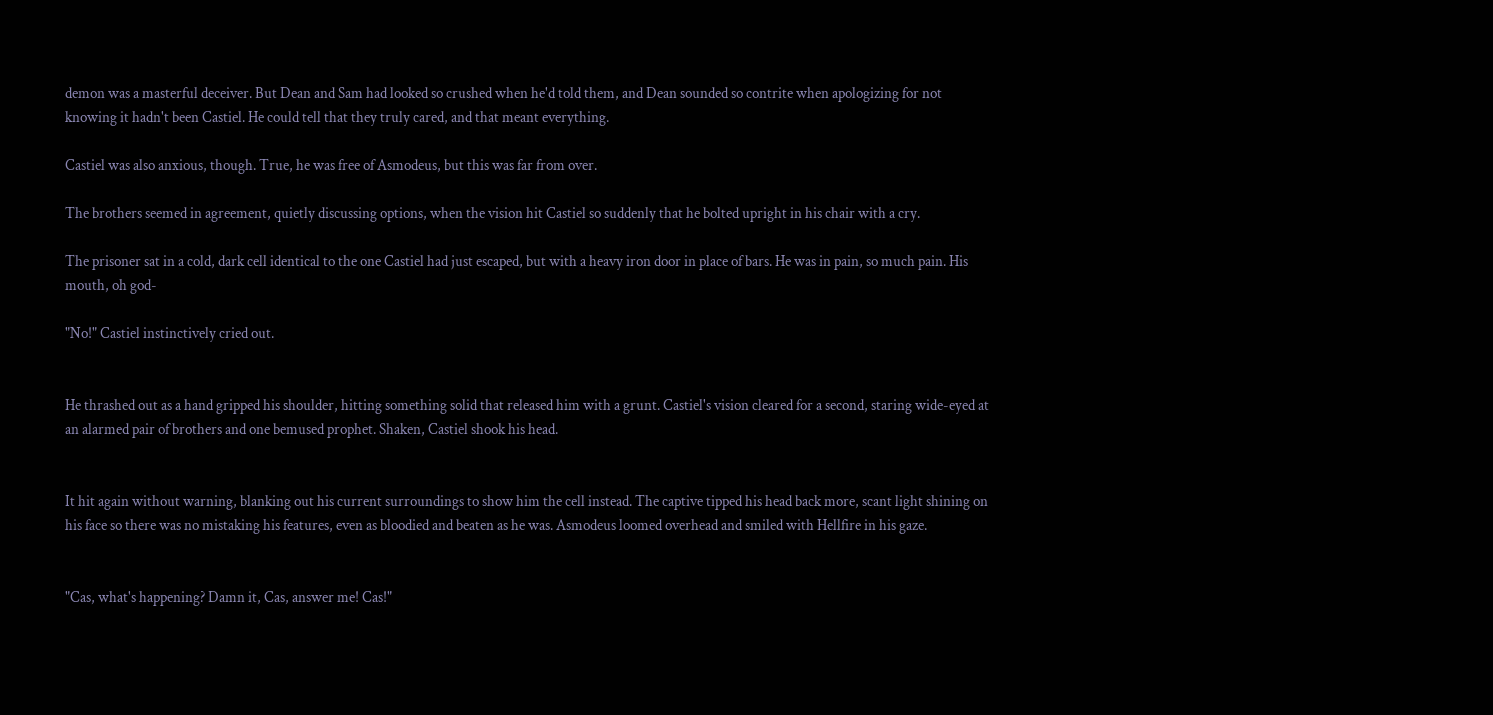demon was a masterful deceiver. But Dean and Sam had looked so crushed when he'd told them, and Dean sounded so contrite when apologizing for not knowing it hadn't been Castiel. He could tell that they truly cared, and that meant everything.

Castiel was also anxious, though. True, he was free of Asmodeus, but this was far from over.

The brothers seemed in agreement, quietly discussing options, when the vision hit Castiel so suddenly that he bolted upright in his chair with a cry.

The prisoner sat in a cold, dark cell identical to the one Castiel had just escaped, but with a heavy iron door in place of bars. He was in pain, so much pain. His mouth, oh god-

"No!" Castiel instinctively cried out.


He thrashed out as a hand gripped his shoulder, hitting something solid that released him with a grunt. Castiel's vision cleared for a second, staring wide-eyed at an alarmed pair of brothers and one bemused prophet. Shaken, Castiel shook his head.


It hit again without warning, blanking out his current surroundings to show him the cell instead. The captive tipped his head back more, scant light shining on his face so there was no mistaking his features, even as bloodied and beaten as he was. Asmodeus loomed overhead and smiled with Hellfire in his gaze.


"Cas, what's happening? Damn it, Cas, answer me! Cas!"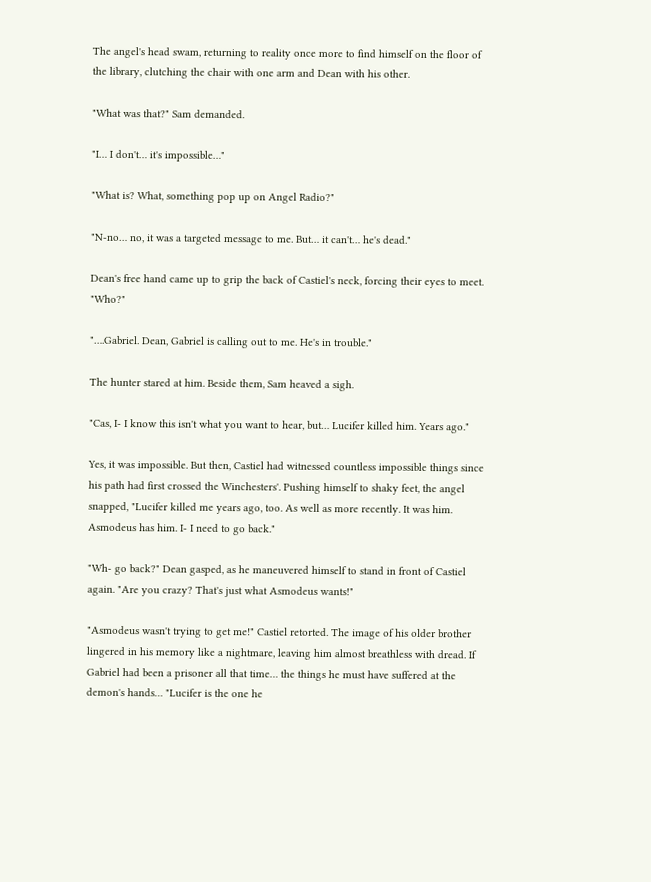The angel's head swam, returning to reality once more to find himself on the floor of the library, clutching the chair with one arm and Dean with his other.

"What was that?" Sam demanded.

"I… I don't… it's impossible…"

"What is? What, something pop up on Angel Radio?"

"N-no… no, it was a targeted message to me. But… it can't… he's dead."

Dean's free hand came up to grip the back of Castiel's neck, forcing their eyes to meet. "Who?"

"….Gabriel. Dean, Gabriel is calling out to me. He's in trouble."

The hunter stared at him. Beside them, Sam heaved a sigh.

"Cas, I- I know this isn't what you want to hear, but… Lucifer killed him. Years ago."

Yes, it was impossible. But then, Castiel had witnessed countless impossible things since his path had first crossed the Winchesters'. Pushing himself to shaky feet, the angel snapped, "Lucifer killed me years ago, too. As well as more recently. It was him. Asmodeus has him. I- I need to go back."

"Wh- go back?" Dean gasped, as he maneuvered himself to stand in front of Castiel again. "Are you crazy? That's just what Asmodeus wants!"

"Asmodeus wasn't trying to get me!" Castiel retorted. The image of his older brother lingered in his memory like a nightmare, leaving him almost breathless with dread. If Gabriel had been a prisoner all that time… the things he must have suffered at the demon's hands… "Lucifer is the one he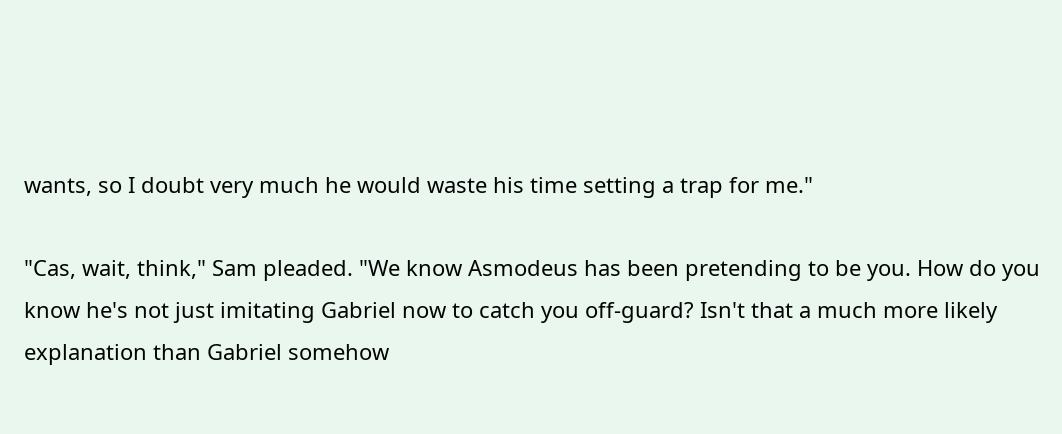wants, so I doubt very much he would waste his time setting a trap for me."

"Cas, wait, think," Sam pleaded. "We know Asmodeus has been pretending to be you. How do you know he's not just imitating Gabriel now to catch you off-guard? Isn't that a much more likely explanation than Gabriel somehow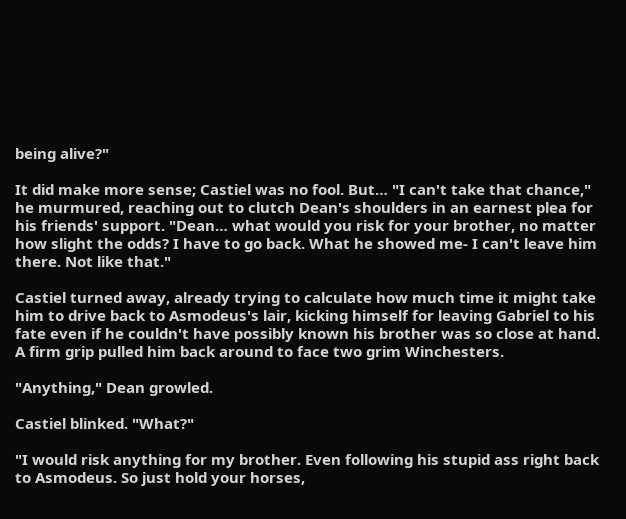being alive?"

It did make more sense; Castiel was no fool. But… "I can't take that chance," he murmured, reaching out to clutch Dean's shoulders in an earnest plea for his friends' support. "Dean… what would you risk for your brother, no matter how slight the odds? I have to go back. What he showed me- I can't leave him there. Not like that."

Castiel turned away, already trying to calculate how much time it might take him to drive back to Asmodeus's lair, kicking himself for leaving Gabriel to his fate even if he couldn't have possibly known his brother was so close at hand. A firm grip pulled him back around to face two grim Winchesters.

"Anything," Dean growled.

Castiel blinked. "What?"

"I would risk anything for my brother. Even following his stupid ass right back to Asmodeus. So just hold your horses,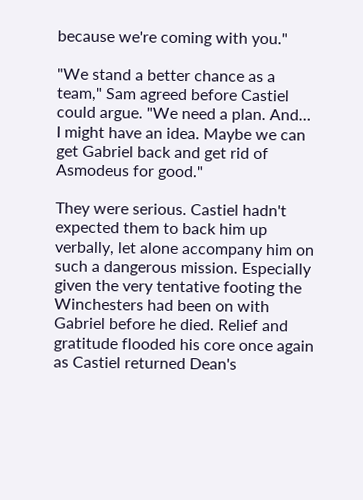because we're coming with you."

"We stand a better chance as a team," Sam agreed before Castiel could argue. "We need a plan. And… I might have an idea. Maybe we can get Gabriel back and get rid of Asmodeus for good."

They were serious. Castiel hadn't expected them to back him up verbally, let alone accompany him on such a dangerous mission. Especially given the very tentative footing the Winchesters had been on with Gabriel before he died. Relief and gratitude flooded his core once again as Castiel returned Dean's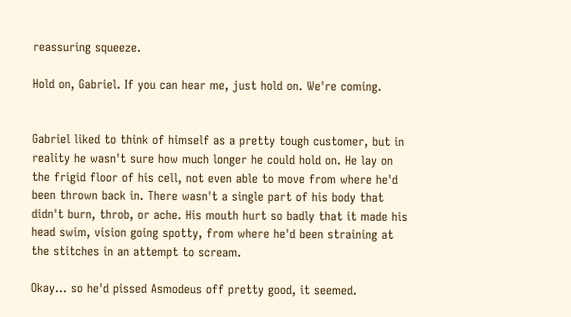reassuring squeeze.

Hold on, Gabriel. If you can hear me, just hold on. We're coming.


Gabriel liked to think of himself as a pretty tough customer, but in reality he wasn't sure how much longer he could hold on. He lay on the frigid floor of his cell, not even able to move from where he'd been thrown back in. There wasn't a single part of his body that didn't burn, throb, or ache. His mouth hurt so badly that it made his head swim, vision going spotty, from where he'd been straining at the stitches in an attempt to scream.

Okay… so he'd pissed Asmodeus off pretty good, it seemed.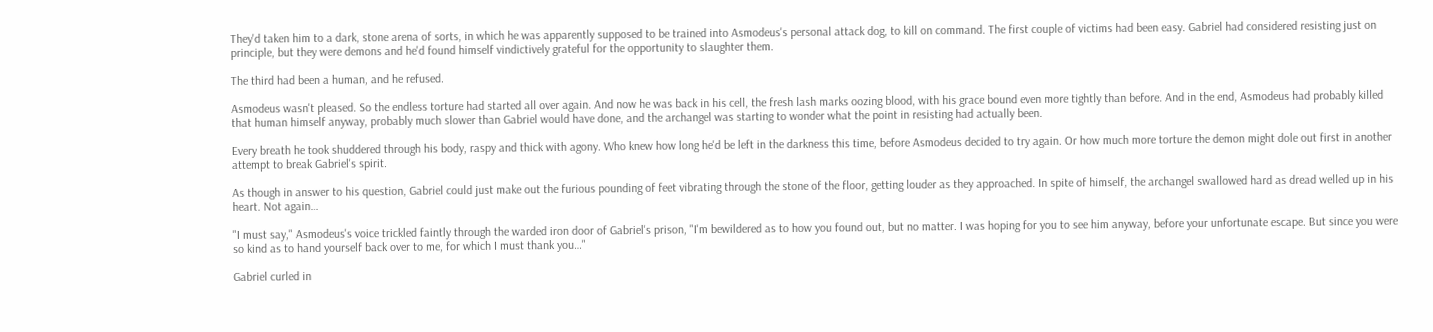They'd taken him to a dark, stone arena of sorts, in which he was apparently supposed to be trained into Asmodeus's personal attack dog, to kill on command. The first couple of victims had been easy. Gabriel had considered resisting just on principle, but they were demons and he'd found himself vindictively grateful for the opportunity to slaughter them.

The third had been a human, and he refused.

Asmodeus wasn't pleased. So the endless torture had started all over again. And now he was back in his cell, the fresh lash marks oozing blood, with his grace bound even more tightly than before. And in the end, Asmodeus had probably killed that human himself anyway, probably much slower than Gabriel would have done, and the archangel was starting to wonder what the point in resisting had actually been.

Every breath he took shuddered through his body, raspy and thick with agony. Who knew how long he'd be left in the darkness this time, before Asmodeus decided to try again. Or how much more torture the demon might dole out first in another attempt to break Gabriel's spirit.

As though in answer to his question, Gabriel could just make out the furious pounding of feet vibrating through the stone of the floor, getting louder as they approached. In spite of himself, the archangel swallowed hard as dread welled up in his heart. Not again…

"I must say," Asmodeus's voice trickled faintly through the warded iron door of Gabriel's prison, "I'm bewildered as to how you found out, but no matter. I was hoping for you to see him anyway, before your unfortunate escape. But since you were so kind as to hand yourself back over to me, for which I must thank you…"

Gabriel curled in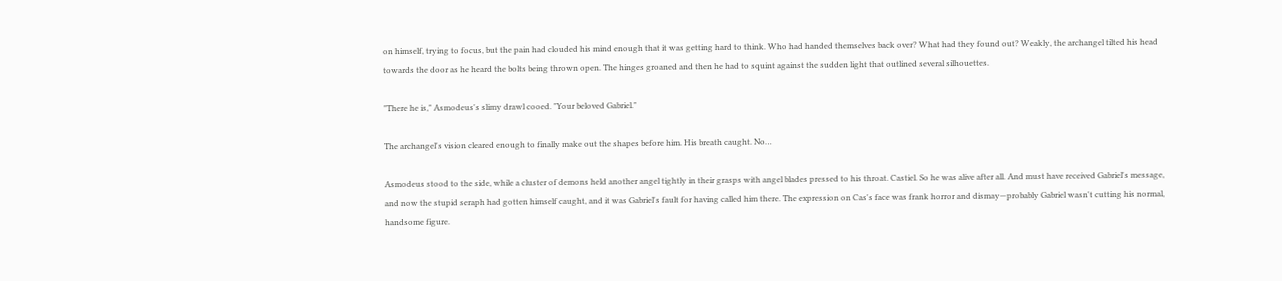on himself, trying to focus, but the pain had clouded his mind enough that it was getting hard to think. Who had handed themselves back over? What had they found out? Weakly, the archangel tilted his head towards the door as he heard the bolts being thrown open. The hinges groaned and then he had to squint against the sudden light that outlined several silhouettes.

"There he is," Asmodeus's slimy drawl cooed. "Your beloved Gabriel."

The archangel's vision cleared enough to finally make out the shapes before him. His breath caught. No…

Asmodeus stood to the side, while a cluster of demons held another angel tightly in their grasps with angel blades pressed to his throat. Castiel. So he was alive after all. And must have received Gabriel's message, and now the stupid seraph had gotten himself caught, and it was Gabriel's fault for having called him there. The expression on Cas's face was frank horror and dismay—probably Gabriel wasn't cutting his normal, handsome figure.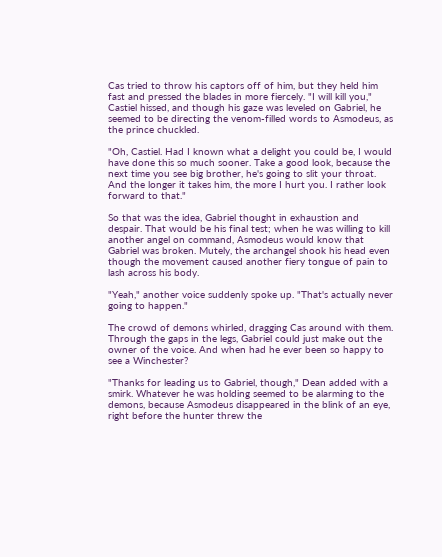Cas tried to throw his captors off of him, but they held him fast and pressed the blades in more fiercely. "I will kill you," Castiel hissed, and though his gaze was leveled on Gabriel, he seemed to be directing the venom-filled words to Asmodeus, as the prince chuckled.

"Oh, Castiel. Had I known what a delight you could be, I would have done this so much sooner. Take a good look, because the next time you see big brother, he's going to slit your throat. And the longer it takes him, the more I hurt you. I rather look forward to that."

So that was the idea, Gabriel thought in exhaustion and despair. That would be his final test; when he was willing to kill another angel on command, Asmodeus would know that Gabriel was broken. Mutely, the archangel shook his head even though the movement caused another fiery tongue of pain to lash across his body.

"Yeah," another voice suddenly spoke up. "That's actually never going to happen."

The crowd of demons whirled, dragging Cas around with them. Through the gaps in the legs, Gabriel could just make out the owner of the voice. And when had he ever been so happy to see a Winchester?

"Thanks for leading us to Gabriel, though," Dean added with a smirk. Whatever he was holding seemed to be alarming to the demons, because Asmodeus disappeared in the blink of an eye, right before the hunter threw the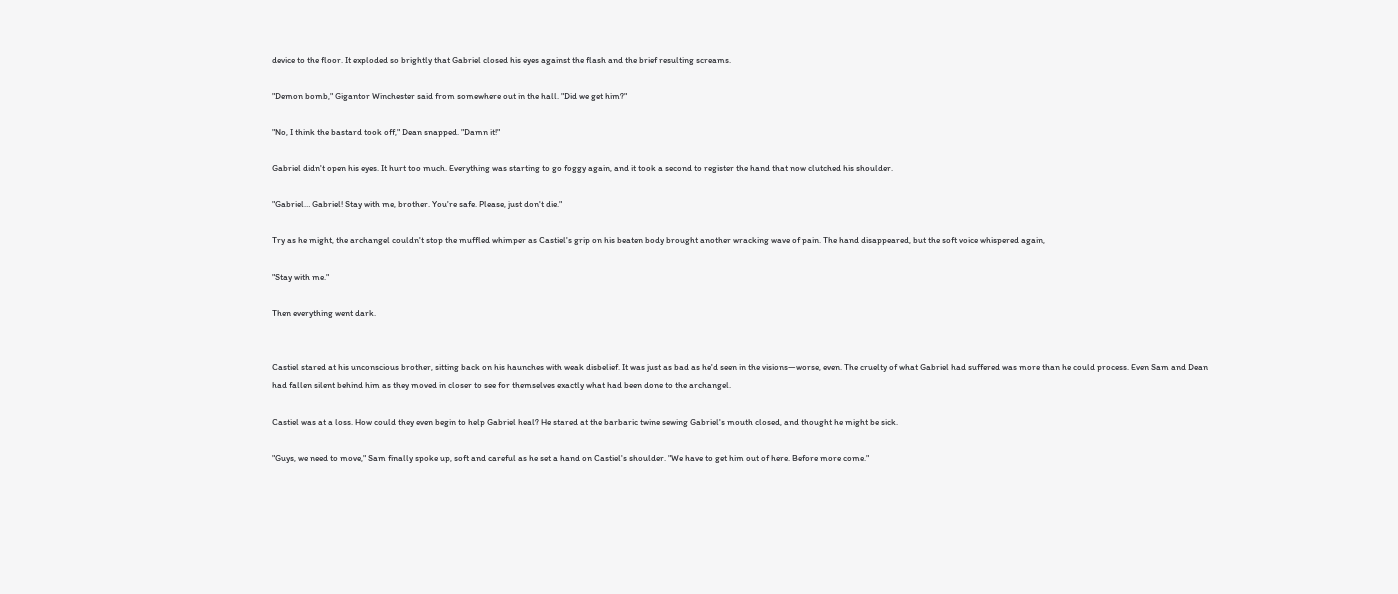device to the floor. It exploded so brightly that Gabriel closed his eyes against the flash and the brief resulting screams.

"Demon bomb," Gigantor Winchester said from somewhere out in the hall. "Did we get him?"

"No, I think the bastard took off," Dean snapped. "Damn it!"

Gabriel didn't open his eyes. It hurt too much. Everything was starting to go foggy again, and it took a second to register the hand that now clutched his shoulder.

"Gabriel… Gabriel! Stay with me, brother. You're safe. Please, just don't die."

Try as he might, the archangel couldn't stop the muffled whimper as Castiel's grip on his beaten body brought another wracking wave of pain. The hand disappeared, but the soft voice whispered again,

"Stay with me."

Then everything went dark.


Castiel stared at his unconscious brother, sitting back on his haunches with weak disbelief. It was just as bad as he'd seen in the visions—worse, even. The cruelty of what Gabriel had suffered was more than he could process. Even Sam and Dean had fallen silent behind him as they moved in closer to see for themselves exactly what had been done to the archangel.

Castiel was at a loss. How could they even begin to help Gabriel heal? He stared at the barbaric twine sewing Gabriel's mouth closed, and thought he might be sick.

"Guys, we need to move," Sam finally spoke up, soft and careful as he set a hand on Castiel's shoulder. "We have to get him out of here. Before more come."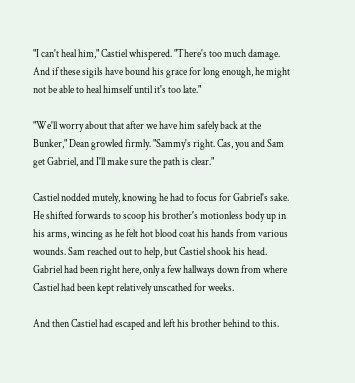"I can't heal him," Castiel whispered. "There's too much damage. And if these sigils have bound his grace for long enough, he might not be able to heal himself until it's too late."

"We'll worry about that after we have him safely back at the Bunker," Dean growled firmly. "Sammy's right. Cas, you and Sam get Gabriel, and I'll make sure the path is clear."

Castiel nodded mutely, knowing he had to focus for Gabriel's sake. He shifted forwards to scoop his brother's motionless body up in his arms, wincing as he felt hot blood coat his hands from various wounds. Sam reached out to help, but Castiel shook his head. Gabriel had been right here, only a few hallways down from where Castiel had been kept relatively unscathed for weeks.

And then Castiel had escaped and left his brother behind to this.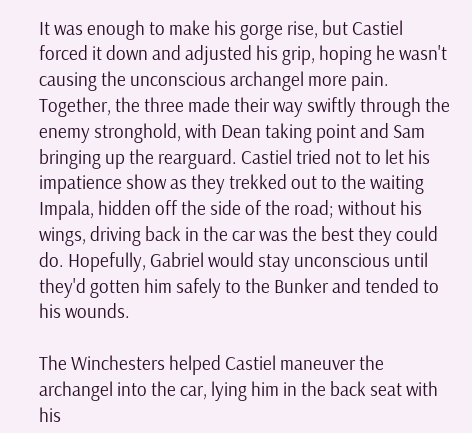It was enough to make his gorge rise, but Castiel forced it down and adjusted his grip, hoping he wasn't causing the unconscious archangel more pain. Together, the three made their way swiftly through the enemy stronghold, with Dean taking point and Sam bringing up the rearguard. Castiel tried not to let his impatience show as they trekked out to the waiting Impala, hidden off the side of the road; without his wings, driving back in the car was the best they could do. Hopefully, Gabriel would stay unconscious until they'd gotten him safely to the Bunker and tended to his wounds.

The Winchesters helped Castiel maneuver the archangel into the car, lying him in the back seat with his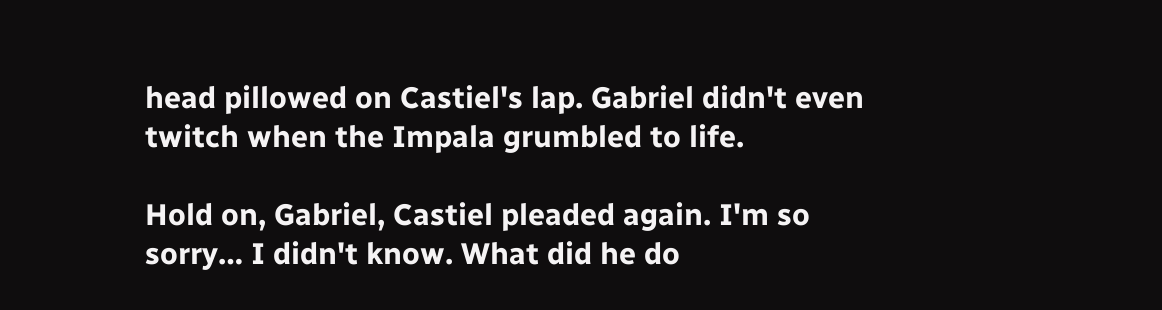head pillowed on Castiel's lap. Gabriel didn't even twitch when the Impala grumbled to life.

Hold on, Gabriel, Castiel pleaded again. I'm so sorry… I didn't know. What did he do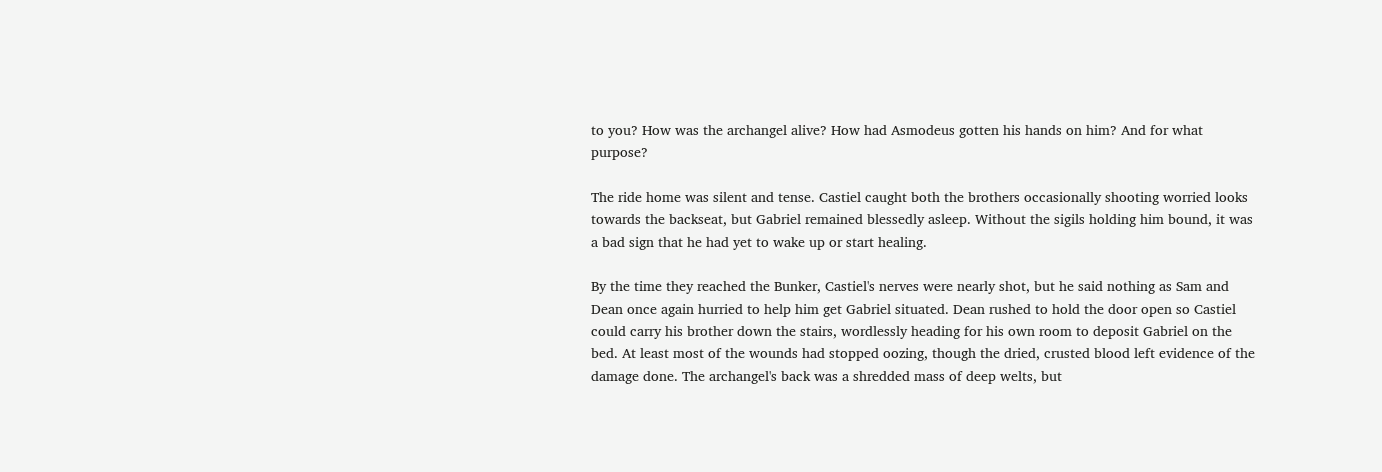to you? How was the archangel alive? How had Asmodeus gotten his hands on him? And for what purpose?

The ride home was silent and tense. Castiel caught both the brothers occasionally shooting worried looks towards the backseat, but Gabriel remained blessedly asleep. Without the sigils holding him bound, it was a bad sign that he had yet to wake up or start healing.

By the time they reached the Bunker, Castiel's nerves were nearly shot, but he said nothing as Sam and Dean once again hurried to help him get Gabriel situated. Dean rushed to hold the door open so Castiel could carry his brother down the stairs, wordlessly heading for his own room to deposit Gabriel on the bed. At least most of the wounds had stopped oozing, though the dried, crusted blood left evidence of the damage done. The archangel's back was a shredded mass of deep welts, but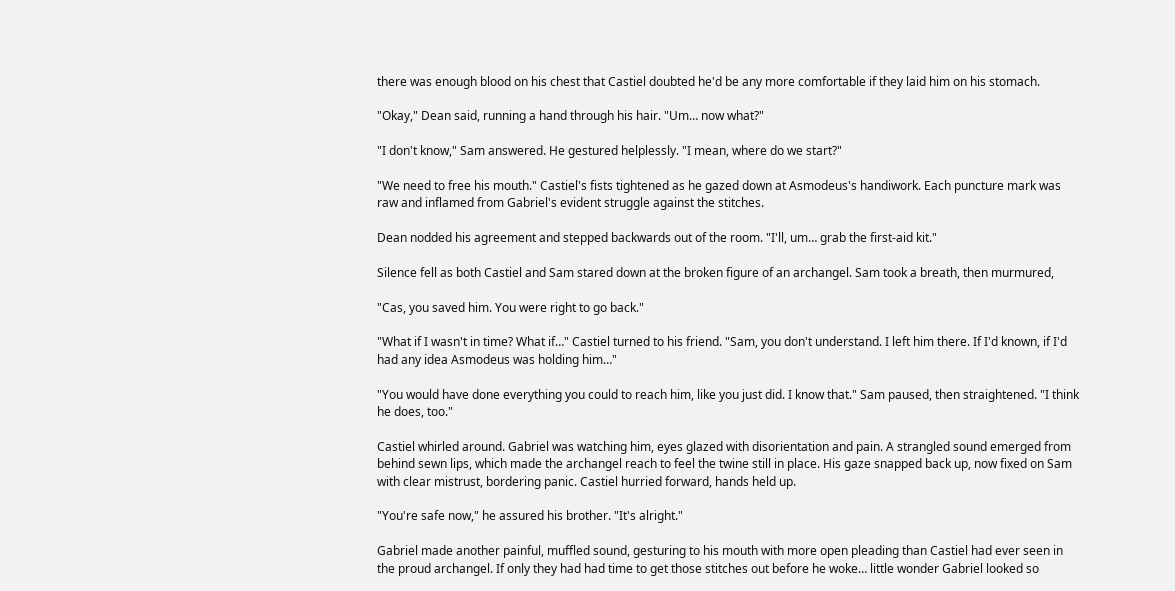there was enough blood on his chest that Castiel doubted he'd be any more comfortable if they laid him on his stomach.

"Okay," Dean said, running a hand through his hair. "Um… now what?"

"I don't know," Sam answered. He gestured helplessly. "I mean, where do we start?"

"We need to free his mouth." Castiel's fists tightened as he gazed down at Asmodeus's handiwork. Each puncture mark was raw and inflamed from Gabriel's evident struggle against the stitches.

Dean nodded his agreement and stepped backwards out of the room. "I'll, um… grab the first-aid kit."

Silence fell as both Castiel and Sam stared down at the broken figure of an archangel. Sam took a breath, then murmured,

"Cas, you saved him. You were right to go back."

"What if I wasn't in time? What if…" Castiel turned to his friend. "Sam, you don't understand. I left him there. If I'd known, if I'd had any idea Asmodeus was holding him…"

"You would have done everything you could to reach him, like you just did. I know that." Sam paused, then straightened. "I think he does, too."

Castiel whirled around. Gabriel was watching him, eyes glazed with disorientation and pain. A strangled sound emerged from behind sewn lips, which made the archangel reach to feel the twine still in place. His gaze snapped back up, now fixed on Sam with clear mistrust, bordering panic. Castiel hurried forward, hands held up.

"You're safe now," he assured his brother. "It's alright."

Gabriel made another painful, muffled sound, gesturing to his mouth with more open pleading than Castiel had ever seen in the proud archangel. If only they had had time to get those stitches out before he woke… little wonder Gabriel looked so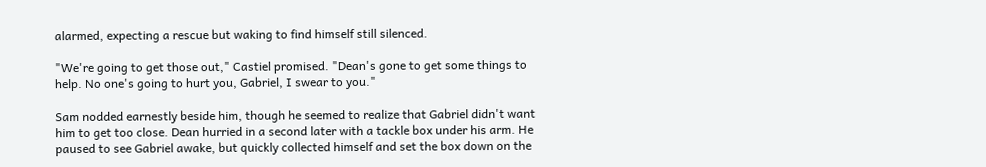alarmed, expecting a rescue but waking to find himself still silenced.

"We're going to get those out," Castiel promised. "Dean's gone to get some things to help. No one's going to hurt you, Gabriel, I swear to you."

Sam nodded earnestly beside him, though he seemed to realize that Gabriel didn't want him to get too close. Dean hurried in a second later with a tackle box under his arm. He paused to see Gabriel awake, but quickly collected himself and set the box down on the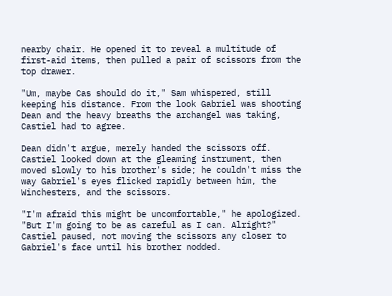nearby chair. He opened it to reveal a multitude of first-aid items, then pulled a pair of scissors from the top drawer.

"Um, maybe Cas should do it," Sam whispered, still keeping his distance. From the look Gabriel was shooting Dean and the heavy breaths the archangel was taking, Castiel had to agree.

Dean didn't argue, merely handed the scissors off. Castiel looked down at the gleaming instrument, then moved slowly to his brother's side; he couldn't miss the way Gabriel's eyes flicked rapidly between him, the Winchesters, and the scissors.

"I'm afraid this might be uncomfortable," he apologized. "But I'm going to be as careful as I can. Alright?" Castiel paused, not moving the scissors any closer to Gabriel's face until his brother nodded.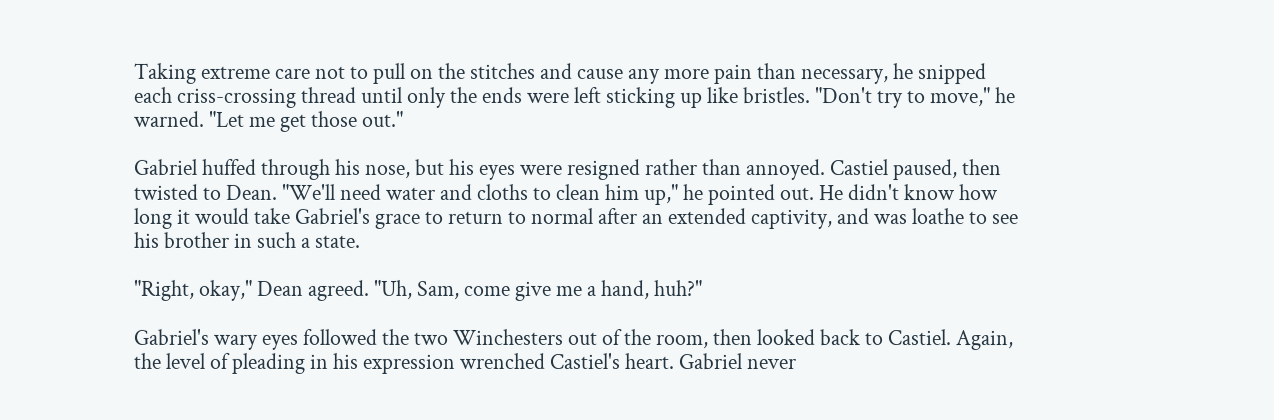Taking extreme care not to pull on the stitches and cause any more pain than necessary, he snipped each criss-crossing thread until only the ends were left sticking up like bristles. "Don't try to move," he warned. "Let me get those out."

Gabriel huffed through his nose, but his eyes were resigned rather than annoyed. Castiel paused, then twisted to Dean. "We'll need water and cloths to clean him up," he pointed out. He didn't know how long it would take Gabriel's grace to return to normal after an extended captivity, and was loathe to see his brother in such a state.

"Right, okay," Dean agreed. "Uh, Sam, come give me a hand, huh?"

Gabriel's wary eyes followed the two Winchesters out of the room, then looked back to Castiel. Again, the level of pleading in his expression wrenched Castiel's heart. Gabriel never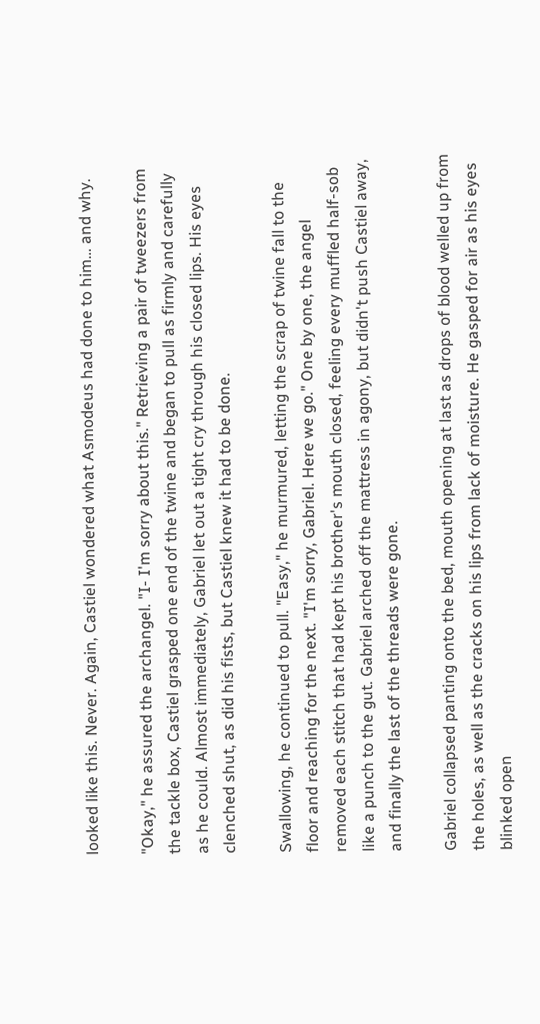looked like this. Never. Again, Castiel wondered what Asmodeus had done to him… and why.

"Okay," he assured the archangel. "I- I'm sorry about this." Retrieving a pair of tweezers from the tackle box, Castiel grasped one end of the twine and began to pull as firmly and carefully as he could. Almost immediately, Gabriel let out a tight cry through his closed lips. His eyes clenched shut, as did his fists, but Castiel knew it had to be done.

Swallowing, he continued to pull. "Easy," he murmured, letting the scrap of twine fall to the floor and reaching for the next. "I'm sorry, Gabriel. Here we go." One by one, the angel removed each stitch that had kept his brother's mouth closed, feeling every muffled half-sob like a punch to the gut. Gabriel arched off the mattress in agony, but didn't push Castiel away, and finally the last of the threads were gone.

Gabriel collapsed panting onto the bed, mouth opening at last as drops of blood welled up from the holes, as well as the cracks on his lips from lack of moisture. He gasped for air as his eyes blinked open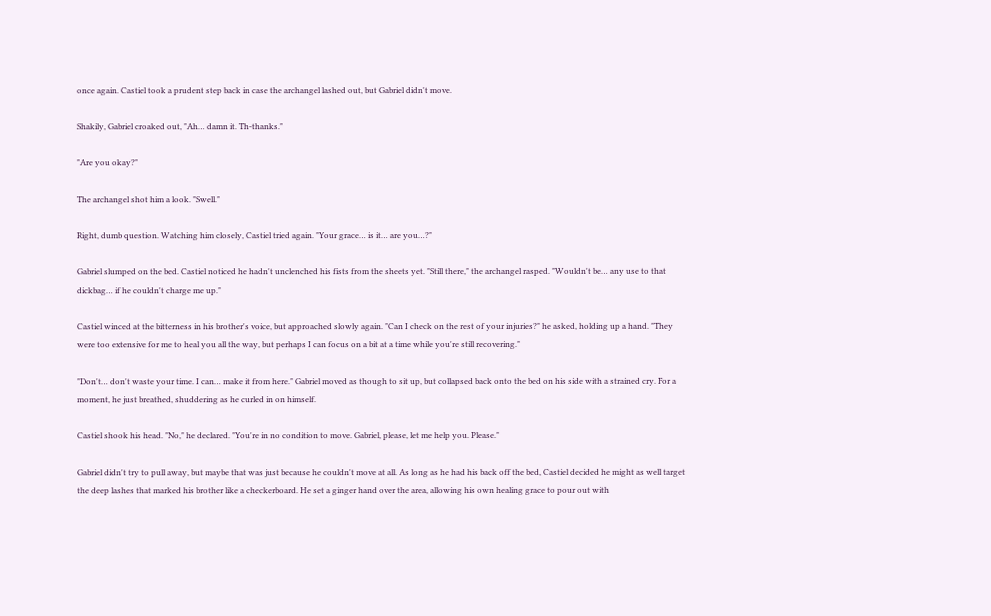once again. Castiel took a prudent step back in case the archangel lashed out, but Gabriel didn't move.

Shakily, Gabriel croaked out, "Ah… damn it. Th-thanks."

"Are you okay?"

The archangel shot him a look. "Swell."

Right, dumb question. Watching him closely, Castiel tried again. "Your grace… is it… are you…?"

Gabriel slumped on the bed. Castiel noticed he hadn't unclenched his fists from the sheets yet. "Still there," the archangel rasped. "Wouldn't be… any use to that dickbag… if he couldn't charge me up."

Castiel winced at the bitterness in his brother's voice, but approached slowly again. "Can I check on the rest of your injuries?" he asked, holding up a hand. "They were too extensive for me to heal you all the way, but perhaps I can focus on a bit at a time while you're still recovering."

"Don't… don't waste your time. I can… make it from here." Gabriel moved as though to sit up, but collapsed back onto the bed on his side with a strained cry. For a moment, he just breathed, shuddering as he curled in on himself.

Castiel shook his head. "No," he declared. "You're in no condition to move. Gabriel, please, let me help you. Please."

Gabriel didn't try to pull away, but maybe that was just because he couldn't move at all. As long as he had his back off the bed, Castiel decided he might as well target the deep lashes that marked his brother like a checkerboard. He set a ginger hand over the area, allowing his own healing grace to pour out with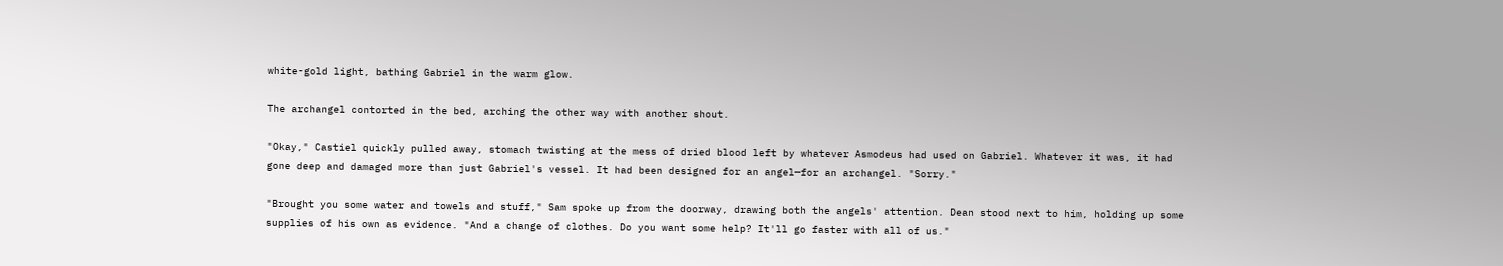white-gold light, bathing Gabriel in the warm glow.

The archangel contorted in the bed, arching the other way with another shout.

"Okay," Castiel quickly pulled away, stomach twisting at the mess of dried blood left by whatever Asmodeus had used on Gabriel. Whatever it was, it had gone deep and damaged more than just Gabriel's vessel. It had been designed for an angel—for an archangel. "Sorry."

"Brought you some water and towels and stuff," Sam spoke up from the doorway, drawing both the angels' attention. Dean stood next to him, holding up some supplies of his own as evidence. "And a change of clothes. Do you want some help? It'll go faster with all of us."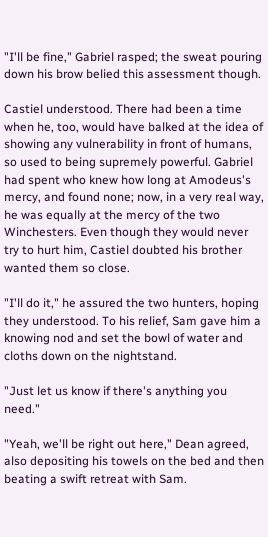"I'll be fine," Gabriel rasped; the sweat pouring down his brow belied this assessment though.

Castiel understood. There had been a time when he, too, would have balked at the idea of showing any vulnerability in front of humans, so used to being supremely powerful. Gabriel had spent who knew how long at Amodeus's mercy, and found none; now, in a very real way, he was equally at the mercy of the two Winchesters. Even though they would never try to hurt him, Castiel doubted his brother wanted them so close.

"I'll do it," he assured the two hunters, hoping they understood. To his relief, Sam gave him a knowing nod and set the bowl of water and cloths down on the nightstand.

"Just let us know if there's anything you need."

"Yeah, we'll be right out here," Dean agreed, also depositing his towels on the bed and then beating a swift retreat with Sam.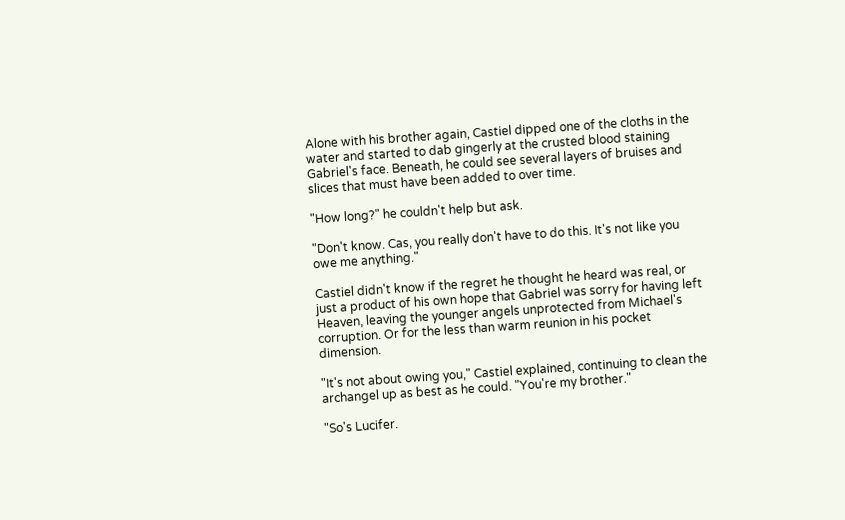Alone with his brother again, Castiel dipped one of the cloths in the water and started to dab gingerly at the crusted blood staining Gabriel's face. Beneath, he could see several layers of bruises and slices that must have been added to over time.

"How long?" he couldn't help but ask.

"Don't know. Cas, you really don't have to do this. It's not like you owe me anything."

Castiel didn't know if the regret he thought he heard was real, or just a product of his own hope that Gabriel was sorry for having left Heaven, leaving the younger angels unprotected from Michael's corruption. Or for the less than warm reunion in his pocket dimension.

"It's not about owing you," Castiel explained, continuing to clean the archangel up as best as he could. "You're my brother."

"So's Lucifer.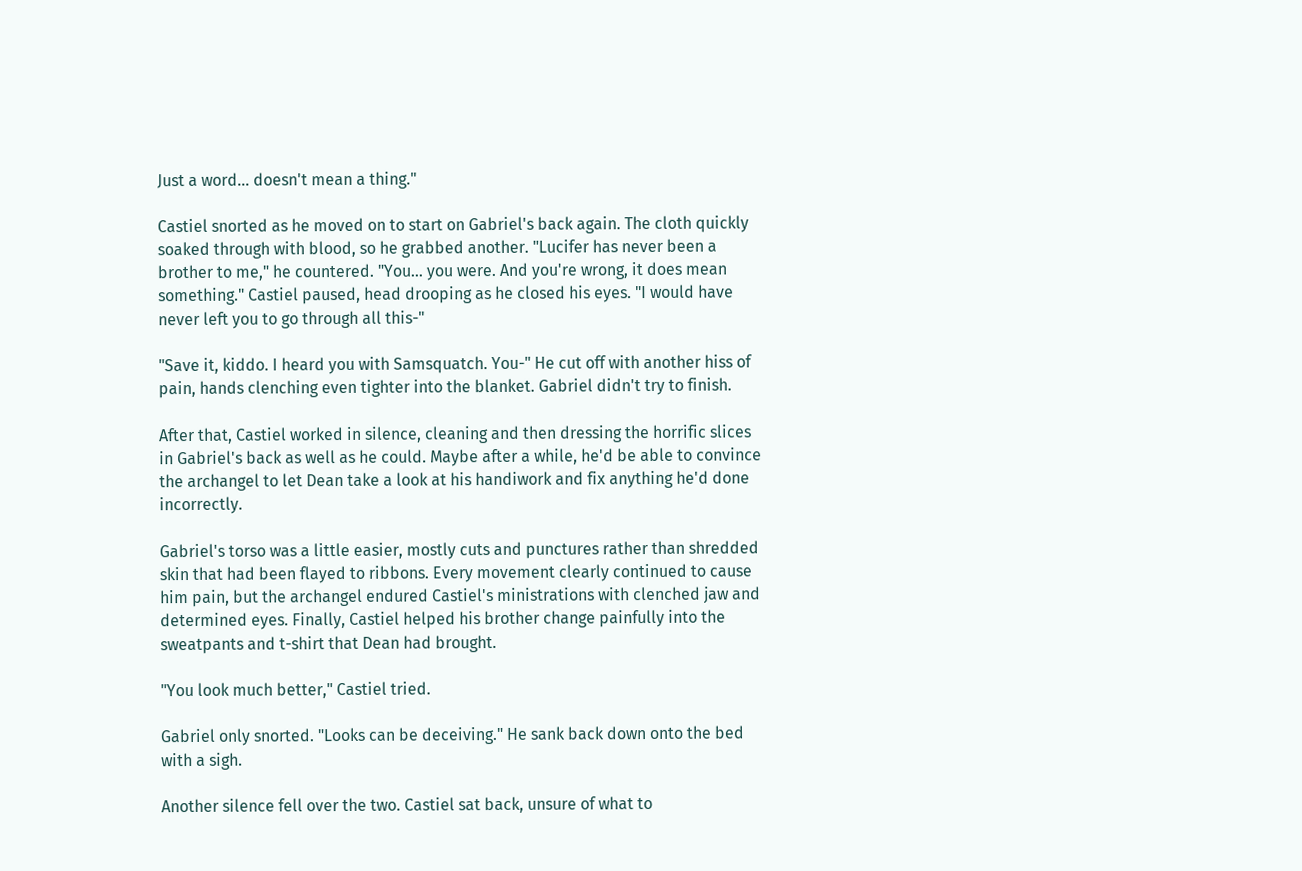Just a word… doesn't mean a thing."

Castiel snorted as he moved on to start on Gabriel's back again. The cloth quickly soaked through with blood, so he grabbed another. "Lucifer has never been a brother to me," he countered. "You… you were. And you're wrong, it does mean something." Castiel paused, head drooping as he closed his eyes. "I would have never left you to go through all this-"

"Save it, kiddo. I heard you with Samsquatch. You-" He cut off with another hiss of pain, hands clenching even tighter into the blanket. Gabriel didn't try to finish.

After that, Castiel worked in silence, cleaning and then dressing the horrific slices in Gabriel's back as well as he could. Maybe after a while, he'd be able to convince the archangel to let Dean take a look at his handiwork and fix anything he'd done incorrectly.

Gabriel's torso was a little easier, mostly cuts and punctures rather than shredded skin that had been flayed to ribbons. Every movement clearly continued to cause him pain, but the archangel endured Castiel's ministrations with clenched jaw and determined eyes. Finally, Castiel helped his brother change painfully into the sweatpants and t-shirt that Dean had brought.

"You look much better," Castiel tried.

Gabriel only snorted. "Looks can be deceiving." He sank back down onto the bed with a sigh.

Another silence fell over the two. Castiel sat back, unsure of what to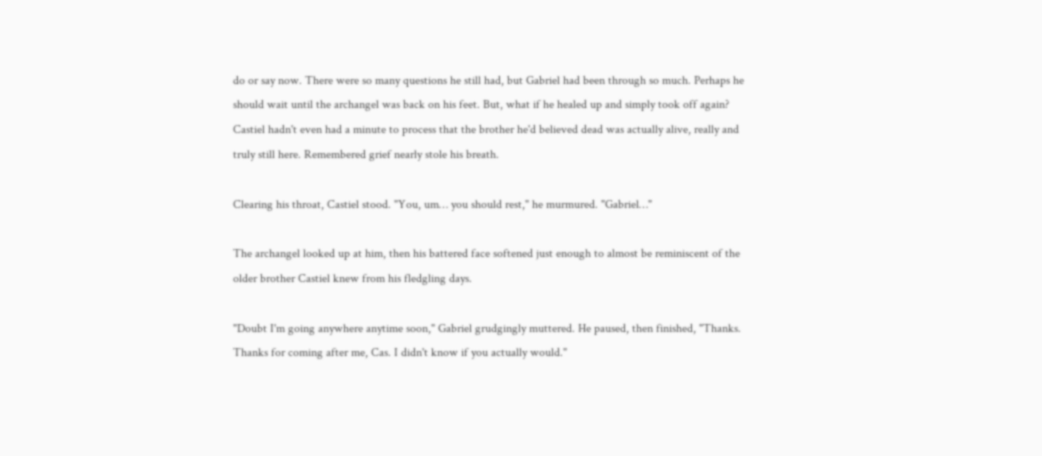do or say now. There were so many questions he still had, but Gabriel had been through so much. Perhaps he should wait until the archangel was back on his feet. But, what if he healed up and simply took off again? Castiel hadn't even had a minute to process that the brother he'd believed dead was actually alive, really and truly still here. Remembered grief nearly stole his breath.

Clearing his throat, Castiel stood. "You, um… you should rest," he murmured. "Gabriel…"

The archangel looked up at him, then his battered face softened just enough to almost be reminiscent of the older brother Castiel knew from his fledgling days.

"Doubt I'm going anywhere anytime soon," Gabriel grudgingly muttered. He paused, then finished, "Thanks. Thanks for coming after me, Cas. I didn't know if you actually would."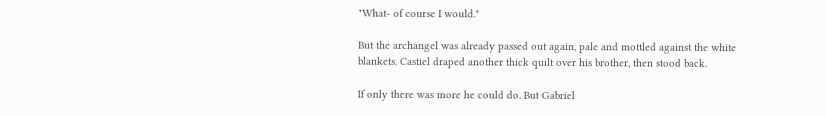"What- of course I would."

But the archangel was already passed out again, pale and mottled against the white blankets. Castiel draped another thick quilt over his brother, then stood back.

If only there was more he could do. But Gabriel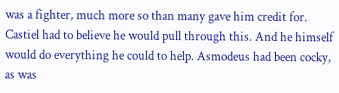was a fighter, much more so than many gave him credit for. Castiel had to believe he would pull through this. And he himself would do everything he could to help. Asmodeus had been cocky, as was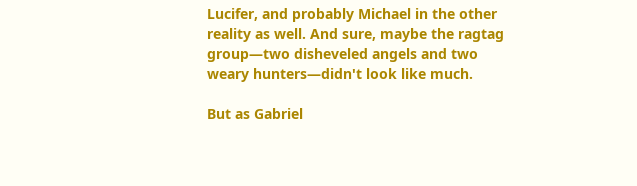Lucifer, and probably Michael in the other reality as well. And sure, maybe the ragtag group—two disheveled angels and two weary hunters—didn't look like much.

But as Gabriel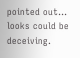pointed out… looks could be deceiving.